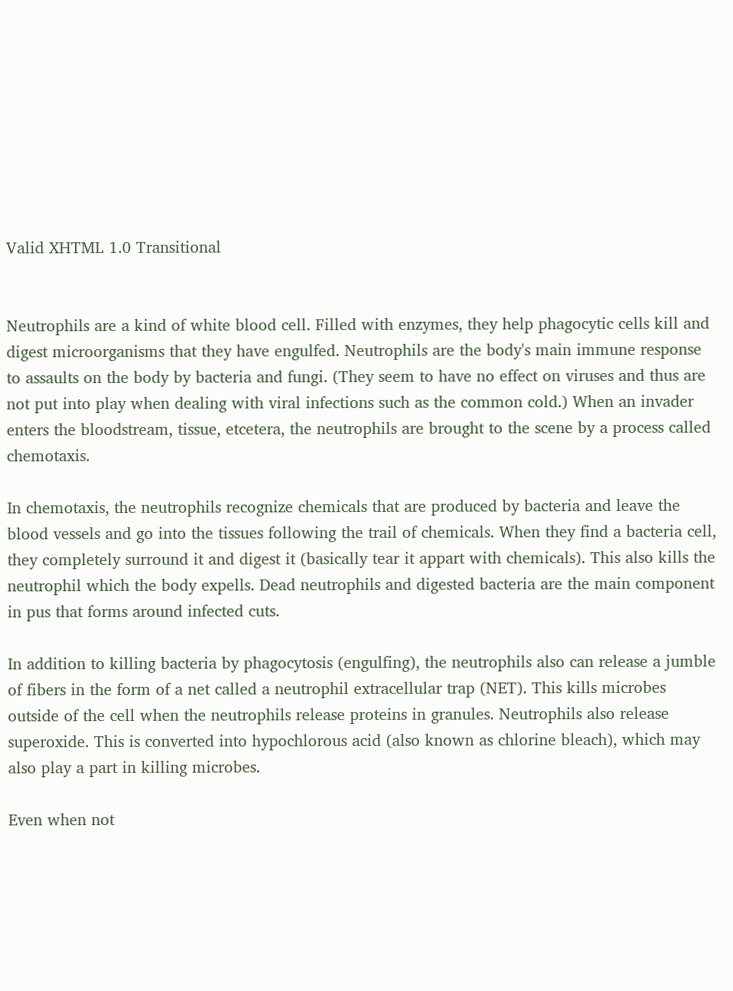Valid XHTML 1.0 Transitional


Neutrophils are a kind of white blood cell. Filled with enzymes, they help phagocytic cells kill and digest microorganisms that they have engulfed. Neutrophils are the body's main immune response to assaults on the body by bacteria and fungi. (They seem to have no effect on viruses and thus are not put into play when dealing with viral infections such as the common cold.) When an invader enters the bloodstream, tissue, etcetera, the neutrophils are brought to the scene by a process called chemotaxis.

In chemotaxis, the neutrophils recognize chemicals that are produced by bacteria and leave the blood vessels and go into the tissues following the trail of chemicals. When they find a bacteria cell, they completely surround it and digest it (basically tear it appart with chemicals). This also kills the neutrophil which the body expells. Dead neutrophils and digested bacteria are the main component in pus that forms around infected cuts.

In addition to killing bacteria by phagocytosis (engulfing), the neutrophils also can release a jumble of fibers in the form of a net called a neutrophil extracellular trap (NET). This kills microbes outside of the cell when the neutrophils release proteins in granules. Neutrophils also release superoxide. This is converted into hypochlorous acid (also known as chlorine bleach), which may also play a part in killing microbes.

Even when not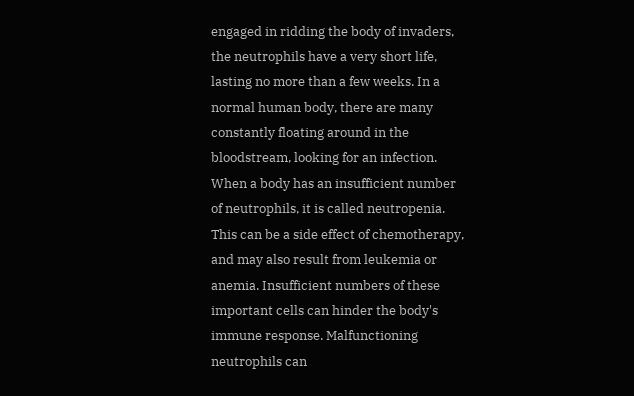engaged in ridding the body of invaders, the neutrophils have a very short life, lasting no more than a few weeks. In a normal human body, there are many constantly floating around in the bloodstream, looking for an infection. When a body has an insufficient number of neutrophils, it is called neutropenia. This can be a side effect of chemotherapy, and may also result from leukemia or anemia. Insufficient numbers of these important cells can hinder the body's immune response. Malfunctioning neutrophils can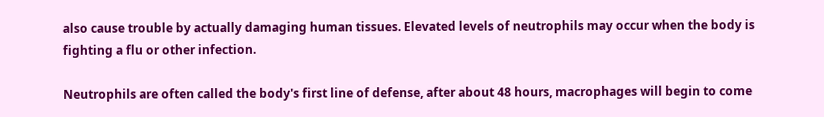also cause trouble by actually damaging human tissues. Elevated levels of neutrophils may occur when the body is fighting a flu or other infection.

Neutrophils are often called the body's first line of defense, after about 48 hours, macrophages will begin to come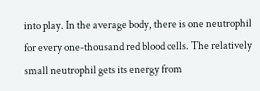into play. In the average body, there is one neutrophil for every one-thousand red blood cells. The relatively small neutrophil gets its energy from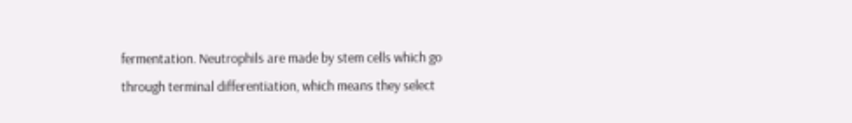fermentation. Neutrophils are made by stem cells which go through terminal differentiation, which means they select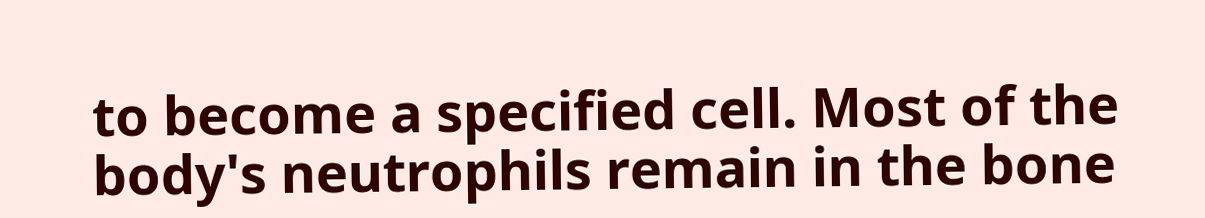to become a specified cell. Most of the body's neutrophils remain in the bone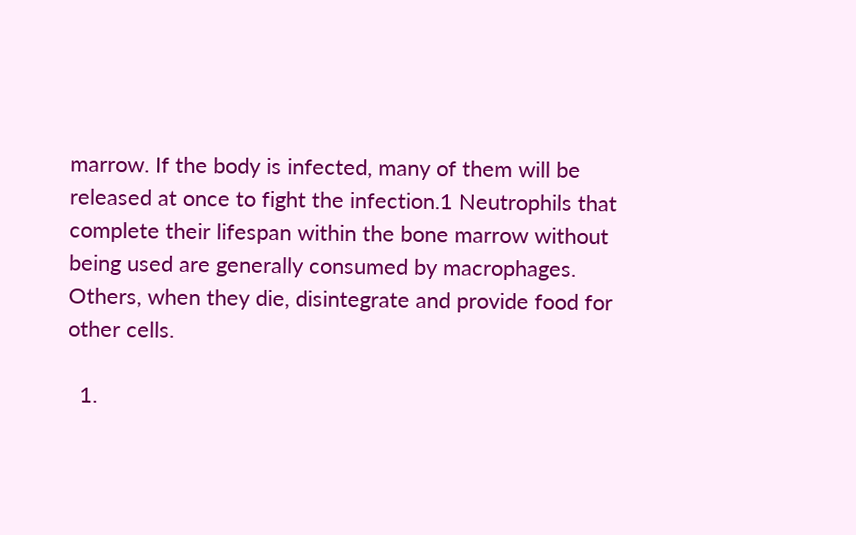marrow. If the body is infected, many of them will be released at once to fight the infection.1 Neutrophils that complete their lifespan within the bone marrow without being used are generally consumed by macrophages. Others, when they die, disintegrate and provide food for other cells.

  1.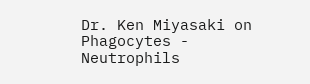Dr. Ken Miyasaki on Phagocytes - Neutrophils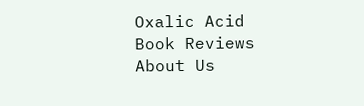Oxalic Acid
Book Reviews
About Us